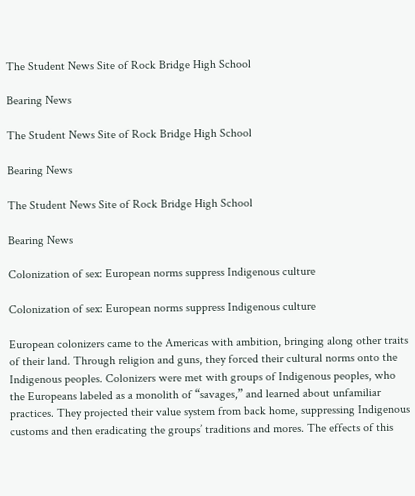The Student News Site of Rock Bridge High School

Bearing News

The Student News Site of Rock Bridge High School

Bearing News

The Student News Site of Rock Bridge High School

Bearing News

Colonization of sex: European norms suppress Indigenous culture

Colonization of sex: European norms suppress Indigenous culture

European colonizers came to the Americas with ambition, bringing along other traits of their land. Through religion and guns, they forced their cultural norms onto the Indigenous peoples. Colonizers were met with groups of Indigenous peoples, who the Europeans labeled as a monolith of “savages,” and learned about unfamiliar practices. They projected their value system from back home, suppressing Indigenous customs and then eradicating the groups’ traditions and mores. The effects of this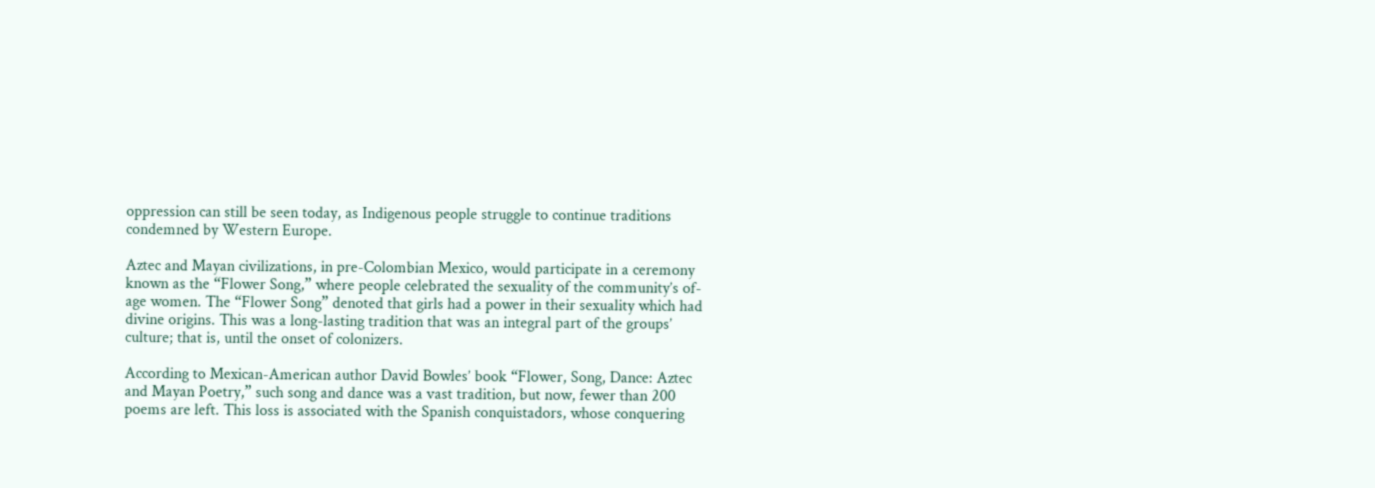oppression can still be seen today, as Indigenous people struggle to continue traditions condemned by Western Europe.

Aztec and Mayan civilizations, in pre-Colombian Mexico, would participate in a ceremony known as the “Flower Song,” where people celebrated the sexuality of the community’s of-age women. The “Flower Song” denoted that girls had a power in their sexuality which had divine origins. This was a long-lasting tradition that was an integral part of the groups’ culture; that is, until the onset of colonizers.

According to Mexican-American author David Bowles’ book “Flower, Song, Dance: Aztec and Mayan Poetry,” such song and dance was a vast tradition, but now, fewer than 200 poems are left. This loss is associated with the Spanish conquistadors, whose conquering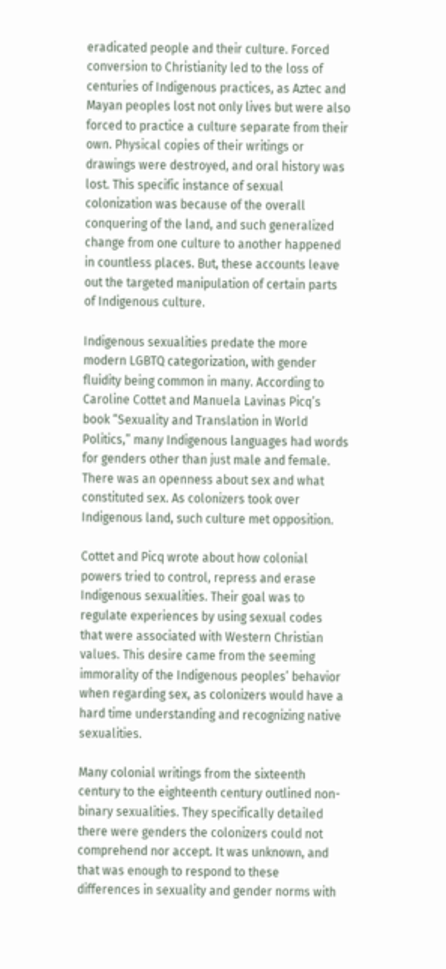eradicated people and their culture. Forced conversion to Christianity led to the loss of centuries of Indigenous practices, as Aztec and Mayan peoples lost not only lives but were also forced to practice a culture separate from their own. Physical copies of their writings or drawings were destroyed, and oral history was lost. This specific instance of sexual colonization was because of the overall conquering of the land, and such generalized change from one culture to another happened in countless places. But, these accounts leave out the targeted manipulation of certain parts of Indigenous culture.

Indigenous sexualities predate the more modern LGBTQ categorization, with gender fluidity being common in many. According to Caroline Cottet and Manuela Lavinas Picq’s book “Sexuality and Translation in World Politics,” many Indigenous languages had words for genders other than just male and female. There was an openness about sex and what constituted sex. As colonizers took over Indigenous land, such culture met opposition.

Cottet and Picq wrote about how colonial powers tried to control, repress and erase Indigenous sexualities. Their goal was to regulate experiences by using sexual codes that were associated with Western Christian values. This desire came from the seeming immorality of the Indigenous peoples’ behavior when regarding sex, as colonizers would have a hard time understanding and recognizing native sexualities.

Many colonial writings from the sixteenth century to the eighteenth century outlined non-binary sexualities. They specifically detailed there were genders the colonizers could not comprehend nor accept. It was unknown, and that was enough to respond to these differences in sexuality and gender norms with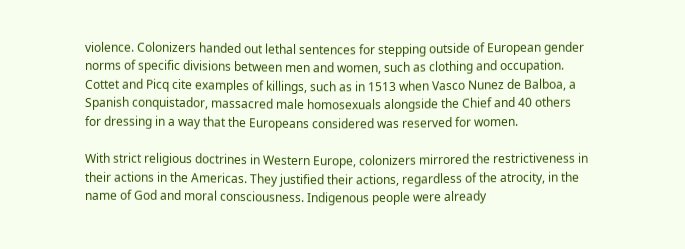violence. Colonizers handed out lethal sentences for stepping outside of European gender norms of specific divisions between men and women, such as clothing and occupation. Cottet and Picq cite examples of killings, such as in 1513 when Vasco Nunez de Balboa, a Spanish conquistador, massacred male homosexuals alongside the Chief and 40 others for dressing in a way that the Europeans considered was reserved for women.

With strict religious doctrines in Western Europe, colonizers mirrored the restrictiveness in their actions in the Americas. They justified their actions, regardless of the atrocity, in the name of God and moral consciousness. Indigenous people were already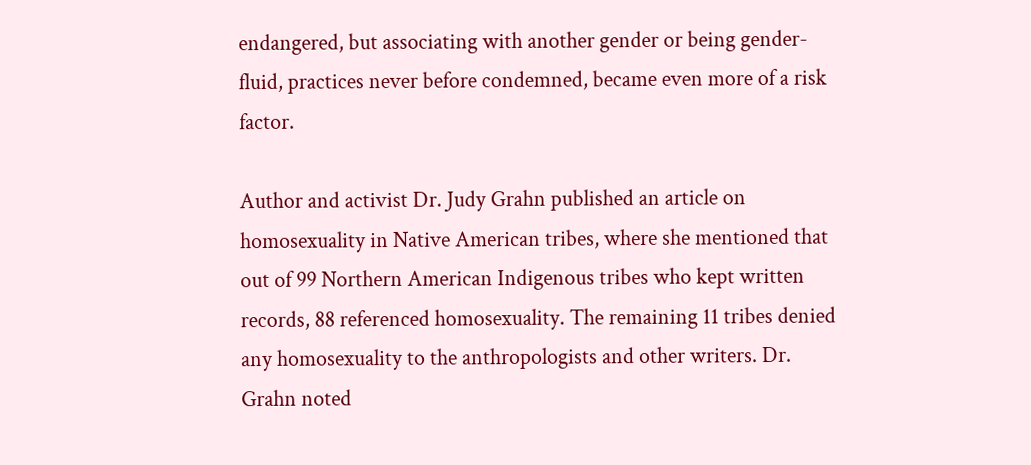endangered, but associating with another gender or being gender-fluid, practices never before condemned, became even more of a risk factor.

Author and activist Dr. Judy Grahn published an article on homosexuality in Native American tribes, where she mentioned that out of 99 Northern American Indigenous tribes who kept written records, 88 referenced homosexuality. The remaining 11 tribes denied any homosexuality to the anthropologists and other writers. Dr. Grahn noted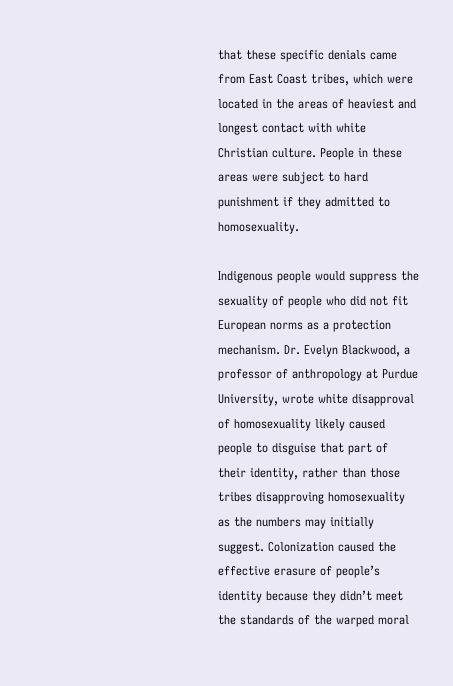that these specific denials came from East Coast tribes, which were located in the areas of heaviest and longest contact with white Christian culture. People in these areas were subject to hard punishment if they admitted to homosexuality.

Indigenous people would suppress the sexuality of people who did not fit European norms as a protection mechanism. Dr. Evelyn Blackwood, a professor of anthropology at Purdue University, wrote white disapproval of homosexuality likely caused people to disguise that part of their identity, rather than those tribes disapproving homosexuality as the numbers may initially suggest. Colonization caused the effective erasure of people’s identity because they didn’t meet the standards of the warped moral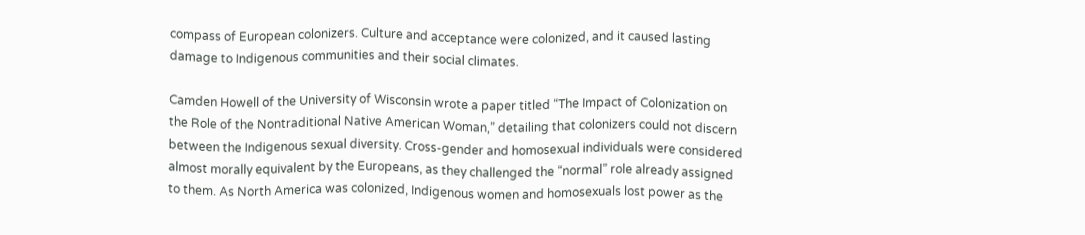compass of European colonizers. Culture and acceptance were colonized, and it caused lasting damage to Indigenous communities and their social climates.

Camden Howell of the University of Wisconsin wrote a paper titled “The Impact of Colonization on the Role of the Nontraditional Native American Woman,” detailing that colonizers could not discern between the Indigenous sexual diversity. Cross-gender and homosexual individuals were considered almost morally equivalent by the Europeans, as they challenged the “normal” role already assigned to them. As North America was colonized, Indigenous women and homosexuals lost power as the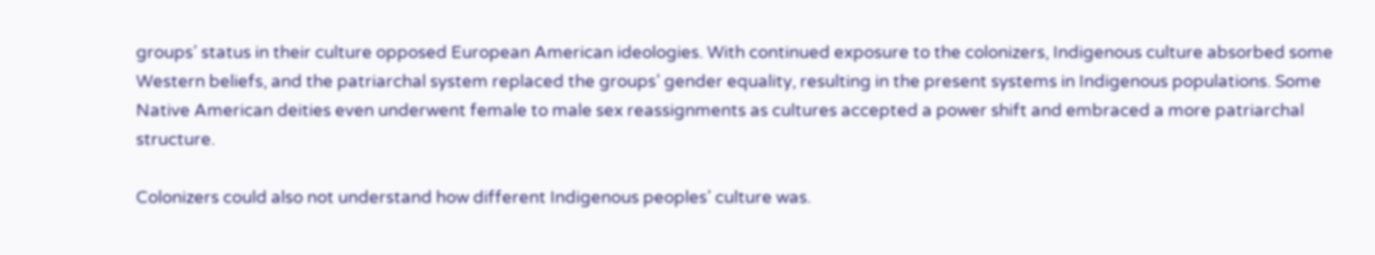groups’ status in their culture opposed European American ideologies. With continued exposure to the colonizers, Indigenous culture absorbed some Western beliefs, and the patriarchal system replaced the groups’ gender equality, resulting in the present systems in Indigenous populations. Some Native American deities even underwent female to male sex reassignments as cultures accepted a power shift and embraced a more patriarchal structure.

Colonizers could also not understand how different Indigenous peoples’ culture was.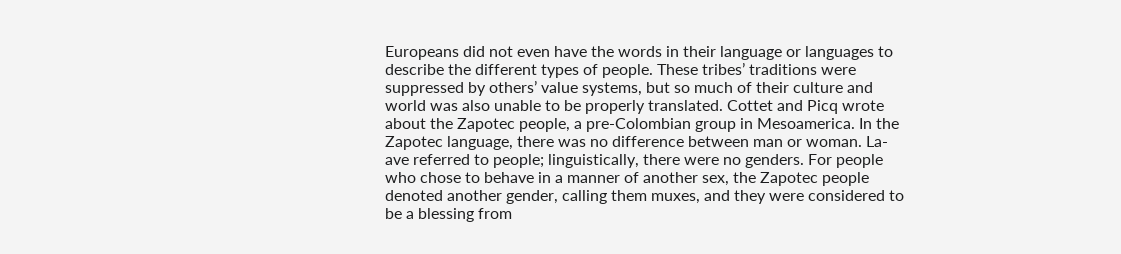Europeans did not even have the words in their language or languages to describe the different types of people. These tribes’ traditions were suppressed by others’ value systems, but so much of their culture and world was also unable to be properly translated. Cottet and Picq wrote about the Zapotec people, a pre-Colombian group in Mesoamerica. In the Zapotec language, there was no difference between man or woman. La-ave referred to people; linguistically, there were no genders. For people who chose to behave in a manner of another sex, the Zapotec people denoted another gender, calling them muxes, and they were considered to be a blessing from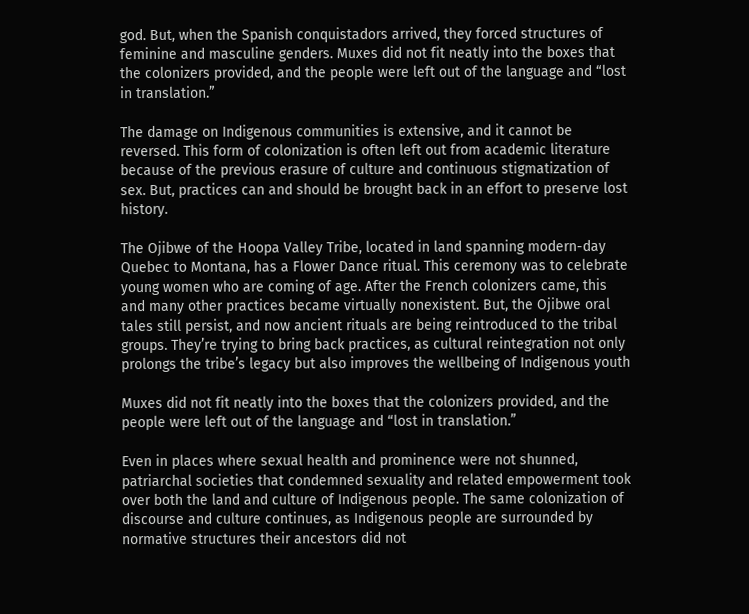god. But, when the Spanish conquistadors arrived, they forced structures of feminine and masculine genders. Muxes did not fit neatly into the boxes that the colonizers provided, and the people were left out of the language and “lost in translation.”

The damage on Indigenous communities is extensive, and it cannot be reversed. This form of colonization is often left out from academic literature because of the previous erasure of culture and continuous stigmatization of sex. But, practices can and should be brought back in an effort to preserve lost history.

The Ojibwe of the Hoopa Valley Tribe, located in land spanning modern-day Quebec to Montana, has a Flower Dance ritual. This ceremony was to celebrate young women who are coming of age. After the French colonizers came, this and many other practices became virtually nonexistent. But, the Ojibwe oral tales still persist, and now ancient rituals are being reintroduced to the tribal groups. They’re trying to bring back practices, as cultural reintegration not only prolongs the tribe’s legacy but also improves the wellbeing of Indigenous youth

Muxes did not fit neatly into the boxes that the colonizers provided, and the people were left out of the language and “lost in translation.”

Even in places where sexual health and prominence were not shunned, patriarchal societies that condemned sexuality and related empowerment took over both the land and culture of Indigenous people. The same colonization of discourse and culture continues, as Indigenous people are surrounded by normative structures their ancestors did not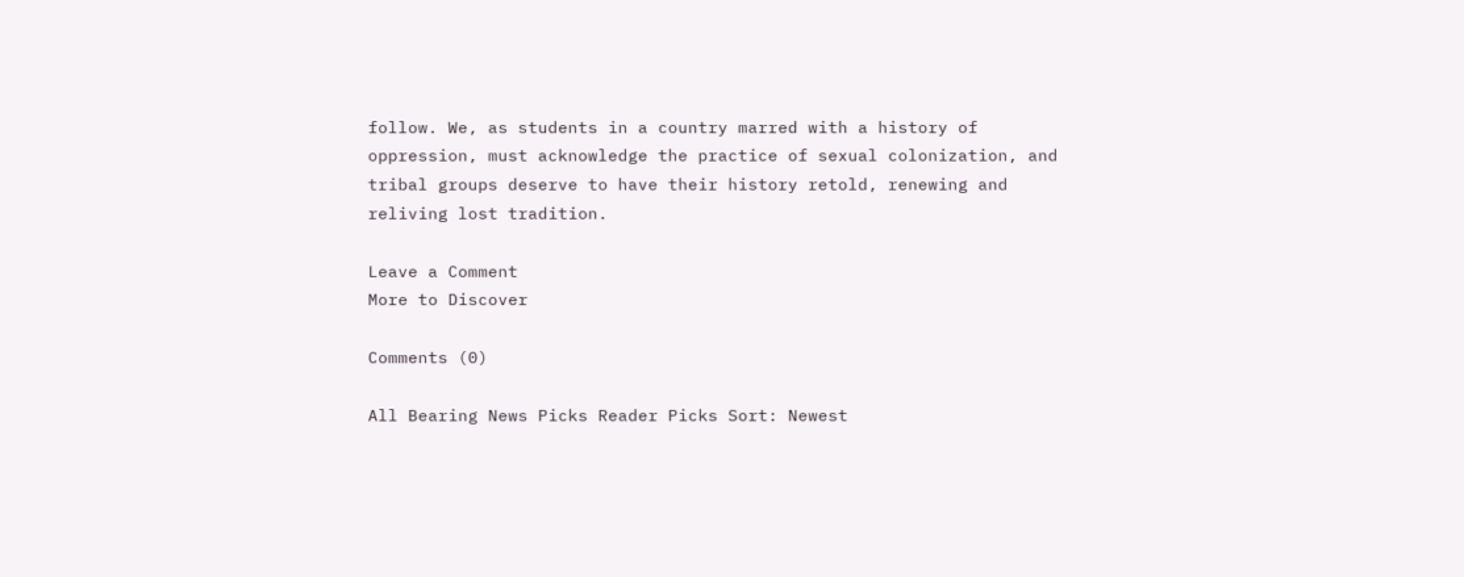follow. We, as students in a country marred with a history of oppression, must acknowledge the practice of sexual colonization, and tribal groups deserve to have their history retold, renewing and reliving lost tradition.

Leave a Comment
More to Discover

Comments (0)

All Bearing News Picks Reader Picks Sort: Newest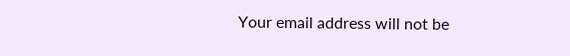Your email address will not be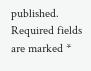published. Required fields are marked *